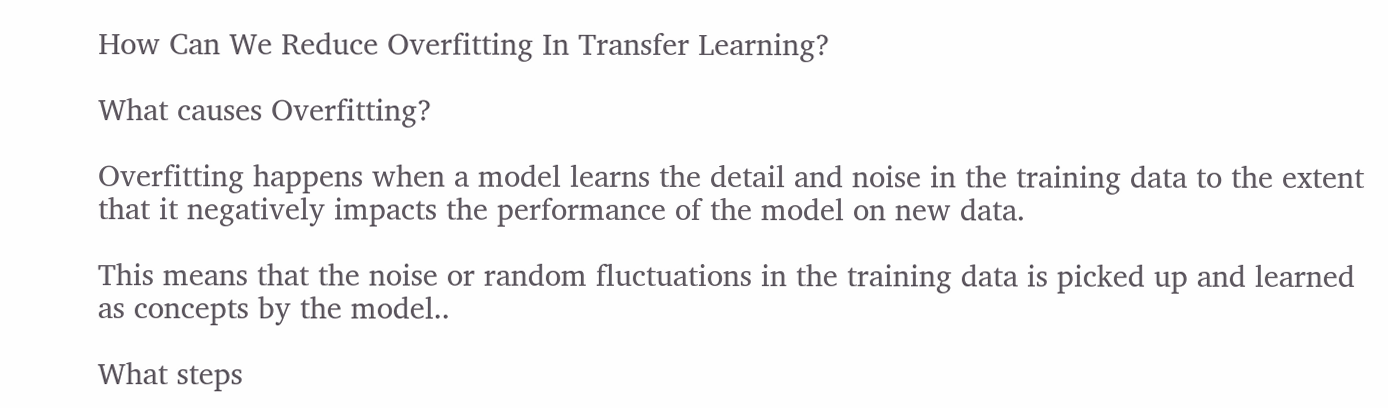How Can We Reduce Overfitting In Transfer Learning?

What causes Overfitting?

Overfitting happens when a model learns the detail and noise in the training data to the extent that it negatively impacts the performance of the model on new data.

This means that the noise or random fluctuations in the training data is picked up and learned as concepts by the model..

What steps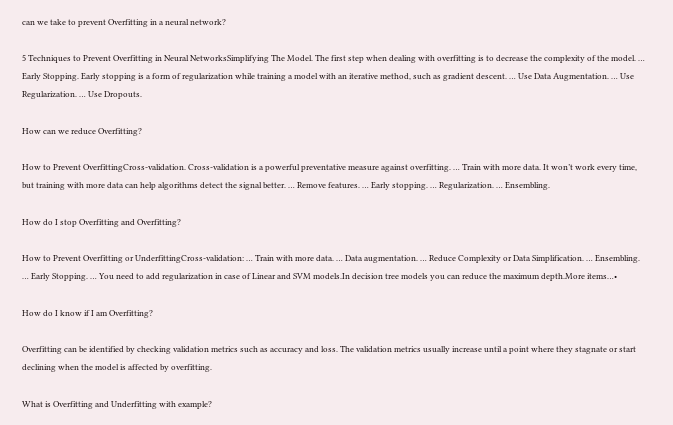can we take to prevent Overfitting in a neural network?

5 Techniques to Prevent Overfitting in Neural NetworksSimplifying The Model. The first step when dealing with overfitting is to decrease the complexity of the model. … Early Stopping. Early stopping is a form of regularization while training a model with an iterative method, such as gradient descent. … Use Data Augmentation. … Use Regularization. … Use Dropouts.

How can we reduce Overfitting?

How to Prevent OverfittingCross-validation. Cross-validation is a powerful preventative measure against overfitting. … Train with more data. It won’t work every time, but training with more data can help algorithms detect the signal better. … Remove features. … Early stopping. … Regularization. … Ensembling.

How do I stop Overfitting and Overfitting?

How to Prevent Overfitting or UnderfittingCross-validation: … Train with more data. … Data augmentation. … Reduce Complexity or Data Simplification. … Ensembling. … Early Stopping. … You need to add regularization in case of Linear and SVM models.In decision tree models you can reduce the maximum depth.More items…•

How do I know if I am Overfitting?

Overfitting can be identified by checking validation metrics such as accuracy and loss. The validation metrics usually increase until a point where they stagnate or start declining when the model is affected by overfitting.

What is Overfitting and Underfitting with example?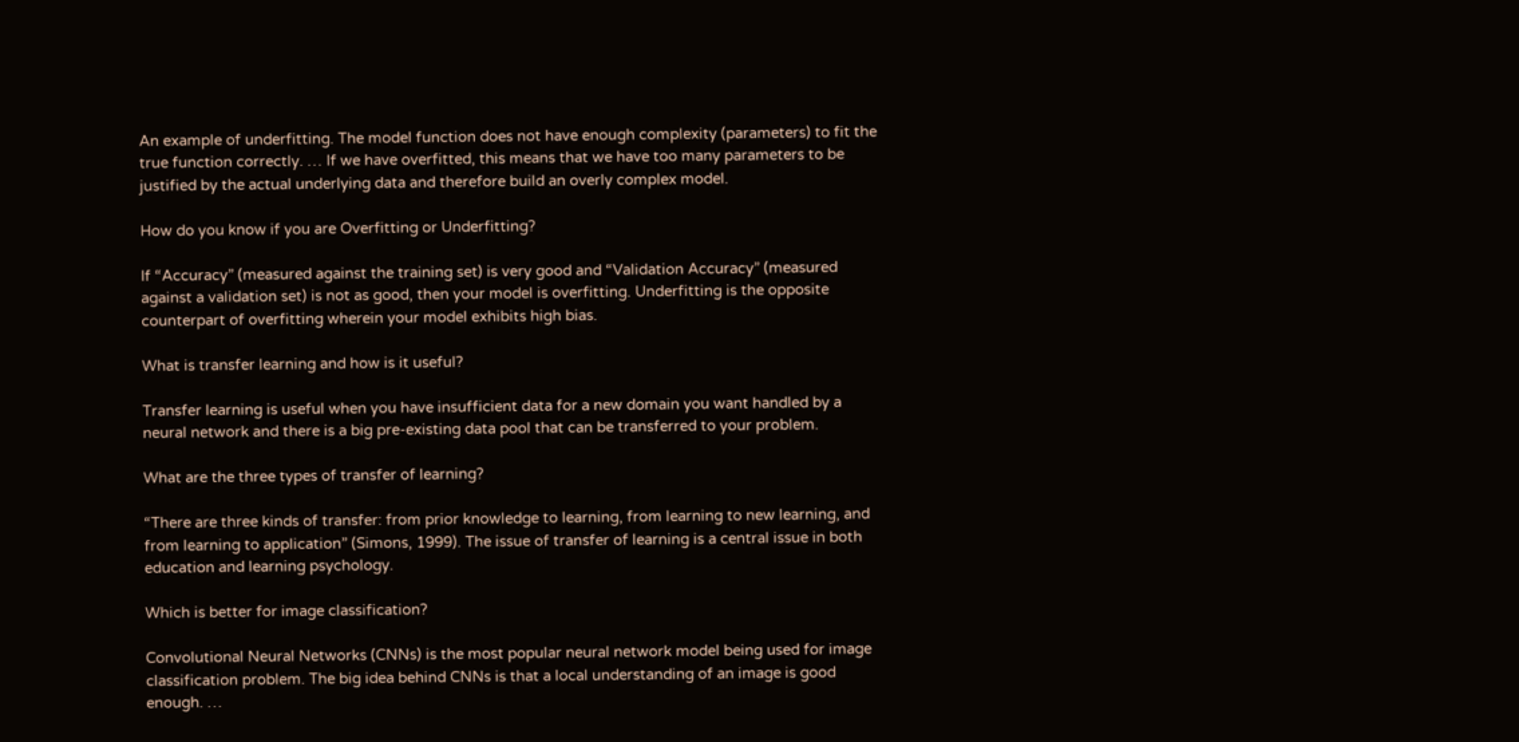An example of underfitting. The model function does not have enough complexity (parameters) to fit the true function correctly. … If we have overfitted, this means that we have too many parameters to be justified by the actual underlying data and therefore build an overly complex model.

How do you know if you are Overfitting or Underfitting?

If “Accuracy” (measured against the training set) is very good and “Validation Accuracy” (measured against a validation set) is not as good, then your model is overfitting. Underfitting is the opposite counterpart of overfitting wherein your model exhibits high bias.

What is transfer learning and how is it useful?

Transfer learning is useful when you have insufficient data for a new domain you want handled by a neural network and there is a big pre-existing data pool that can be transferred to your problem.

What are the three types of transfer of learning?

“There are three kinds of transfer: from prior knowledge to learning, from learning to new learning, and from learning to application” (Simons, 1999). The issue of transfer of learning is a central issue in both education and learning psychology.

Which is better for image classification?

Convolutional Neural Networks (CNNs) is the most popular neural network model being used for image classification problem. The big idea behind CNNs is that a local understanding of an image is good enough. …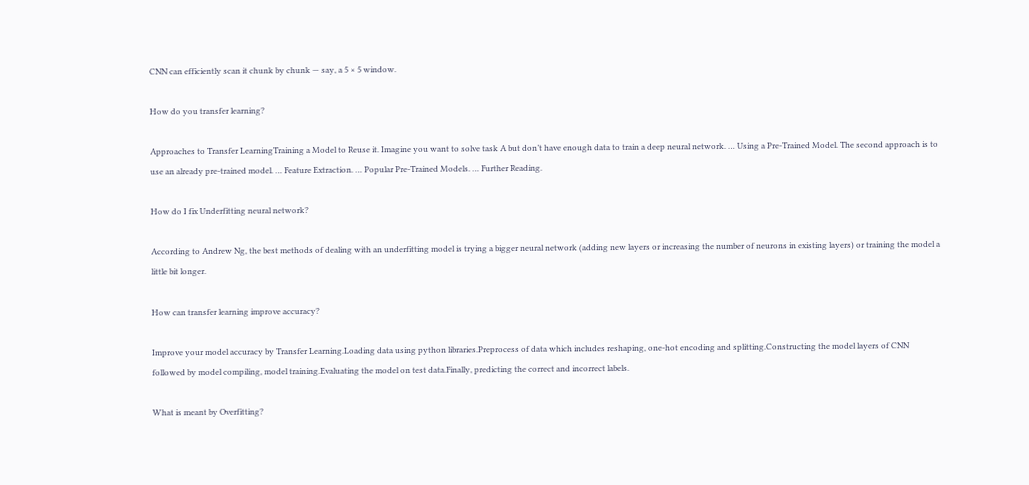CNN can efficiently scan it chunk by chunk — say, a 5 × 5 window.

How do you transfer learning?

Approaches to Transfer LearningTraining a Model to Reuse it. Imagine you want to solve task A but don’t have enough data to train a deep neural network. … Using a Pre-Trained Model. The second approach is to use an already pre-trained model. … Feature Extraction. … Popular Pre-Trained Models. … Further Reading.

How do I fix Underfitting neural network?

According to Andrew Ng, the best methods of dealing with an underfitting model is trying a bigger neural network (adding new layers or increasing the number of neurons in existing layers) or training the model a little bit longer.

How can transfer learning improve accuracy?

Improve your model accuracy by Transfer Learning.Loading data using python libraries.Preprocess of data which includes reshaping, one-hot encoding and splitting.Constructing the model layers of CNN followed by model compiling, model training.Evaluating the model on test data.Finally, predicting the correct and incorrect labels.

What is meant by Overfitting?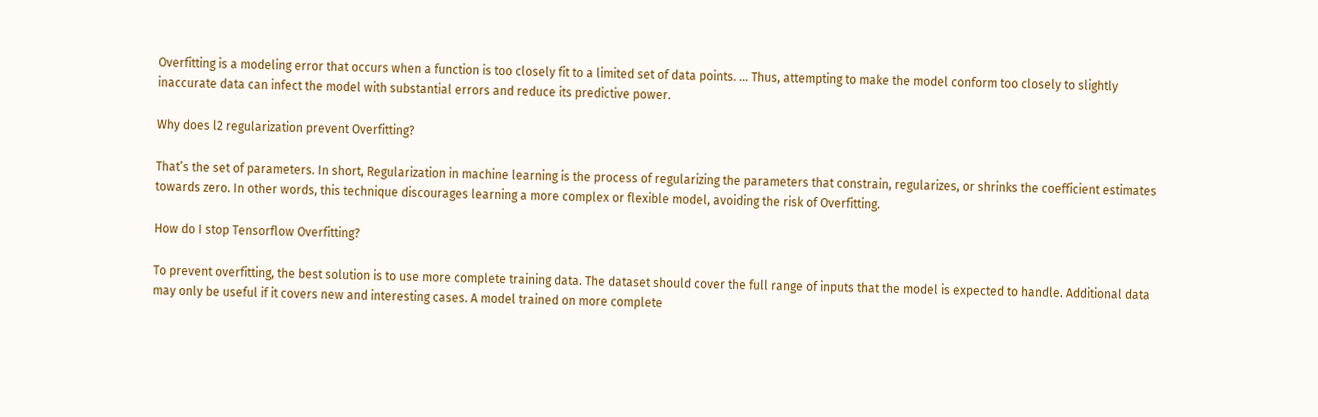Overfitting is a modeling error that occurs when a function is too closely fit to a limited set of data points. … Thus, attempting to make the model conform too closely to slightly inaccurate data can infect the model with substantial errors and reduce its predictive power.

Why does l2 regularization prevent Overfitting?

That’s the set of parameters. In short, Regularization in machine learning is the process of regularizing the parameters that constrain, regularizes, or shrinks the coefficient estimates towards zero. In other words, this technique discourages learning a more complex or flexible model, avoiding the risk of Overfitting.

How do I stop Tensorflow Overfitting?

To prevent overfitting, the best solution is to use more complete training data. The dataset should cover the full range of inputs that the model is expected to handle. Additional data may only be useful if it covers new and interesting cases. A model trained on more complete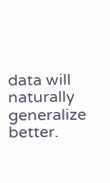data will naturally generalize better.